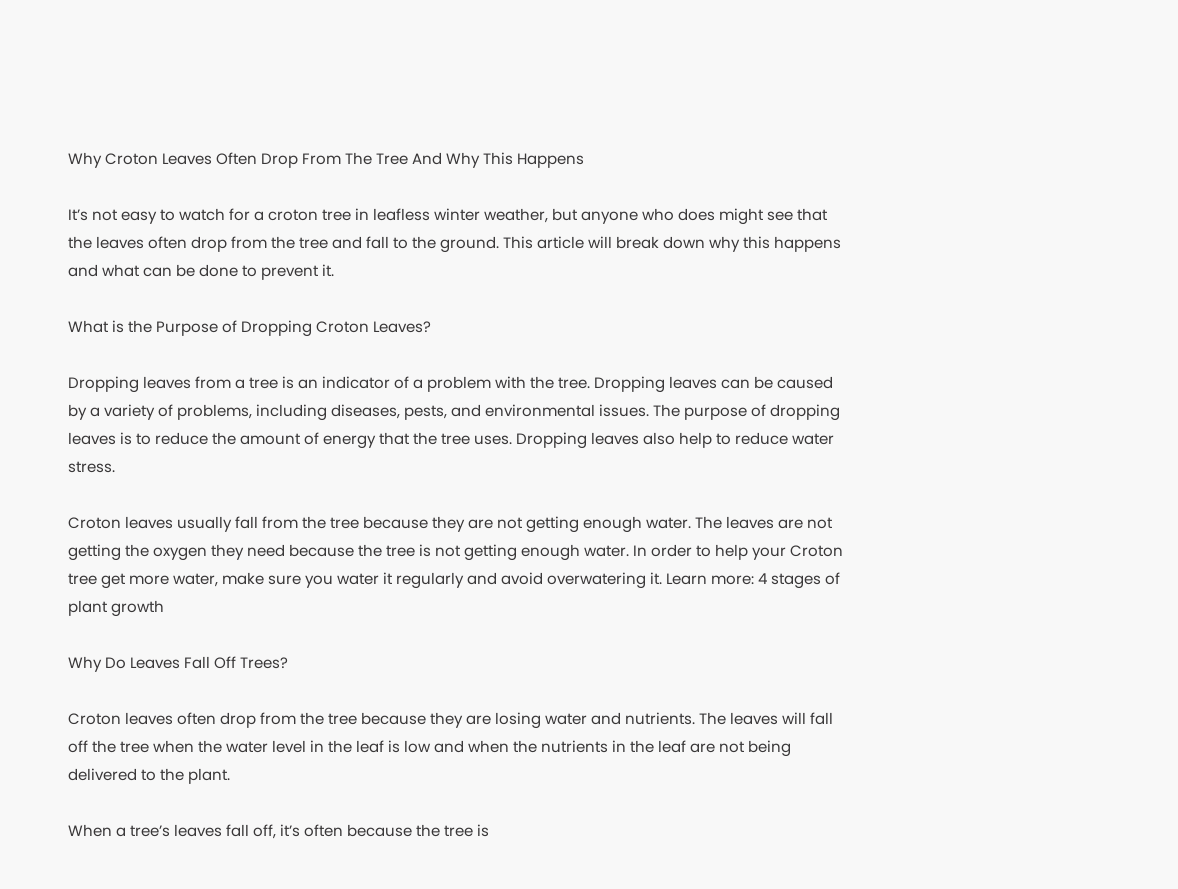Why Croton Leaves Often Drop From The Tree And Why This Happens

It’s not easy to watch for a croton tree in leafless winter weather, but anyone who does might see that the leaves often drop from the tree and fall to the ground. This article will break down why this happens and what can be done to prevent it.

What is the Purpose of Dropping Croton Leaves?

Dropping leaves from a tree is an indicator of a problem with the tree. Dropping leaves can be caused by a variety of problems, including diseases, pests, and environmental issues. The purpose of dropping leaves is to reduce the amount of energy that the tree uses. Dropping leaves also help to reduce water stress.

Croton leaves usually fall from the tree because they are not getting enough water. The leaves are not getting the oxygen they need because the tree is not getting enough water. In order to help your Croton tree get more water, make sure you water it regularly and avoid overwatering it. Learn more: 4 stages of plant growth

Why Do Leaves Fall Off Trees?

Croton leaves often drop from the tree because they are losing water and nutrients. The leaves will fall off the tree when the water level in the leaf is low and when the nutrients in the leaf are not being delivered to the plant.

When a tree’s leaves fall off, it’s often because the tree is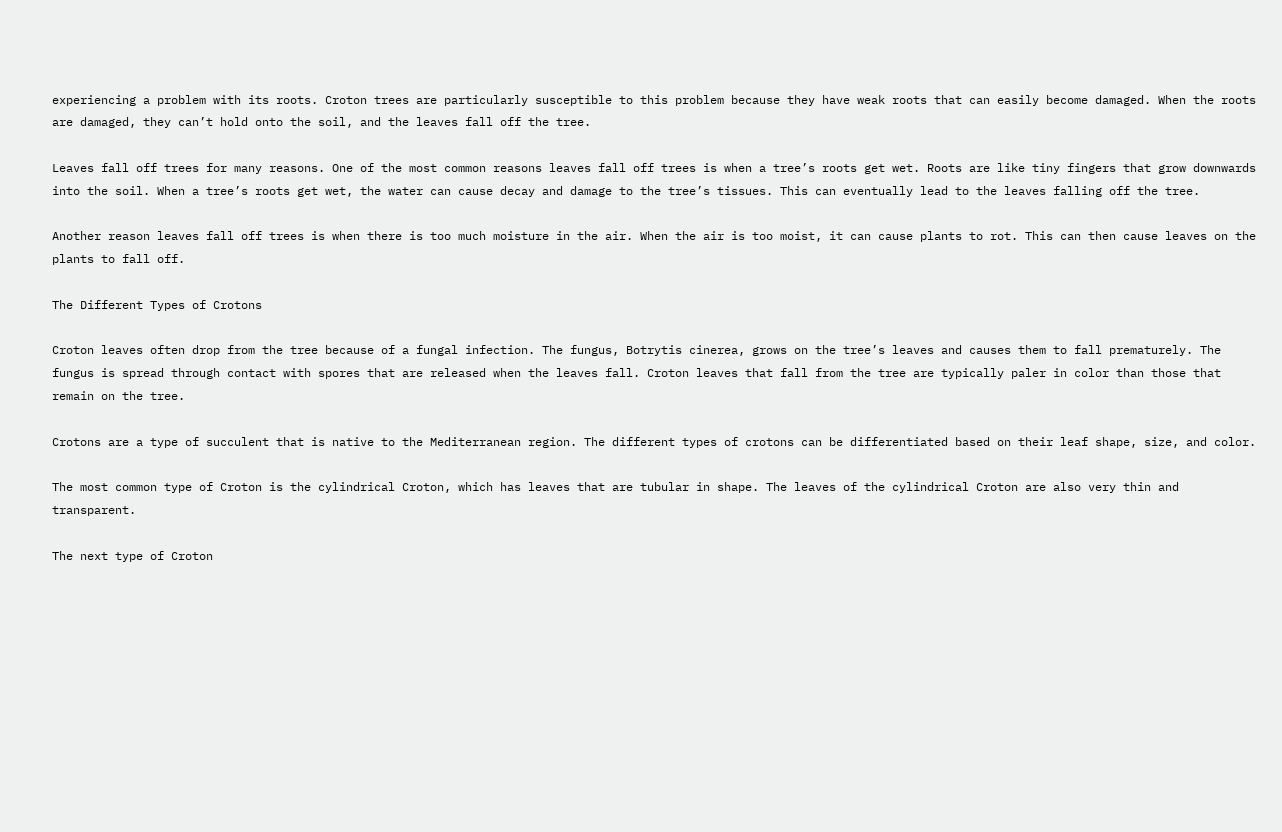experiencing a problem with its roots. Croton trees are particularly susceptible to this problem because they have weak roots that can easily become damaged. When the roots are damaged, they can’t hold onto the soil, and the leaves fall off the tree.

Leaves fall off trees for many reasons. One of the most common reasons leaves fall off trees is when a tree’s roots get wet. Roots are like tiny fingers that grow downwards into the soil. When a tree’s roots get wet, the water can cause decay and damage to the tree’s tissues. This can eventually lead to the leaves falling off the tree.

Another reason leaves fall off trees is when there is too much moisture in the air. When the air is too moist, it can cause plants to rot. This can then cause leaves on the plants to fall off.

The Different Types of Crotons

Croton leaves often drop from the tree because of a fungal infection. The fungus, Botrytis cinerea, grows on the tree’s leaves and causes them to fall prematurely. The fungus is spread through contact with spores that are released when the leaves fall. Croton leaves that fall from the tree are typically paler in color than those that remain on the tree.

Crotons are a type of succulent that is native to the Mediterranean region. The different types of crotons can be differentiated based on their leaf shape, size, and color.

The most common type of Croton is the cylindrical Croton, which has leaves that are tubular in shape. The leaves of the cylindrical Croton are also very thin and transparent.

The next type of Croton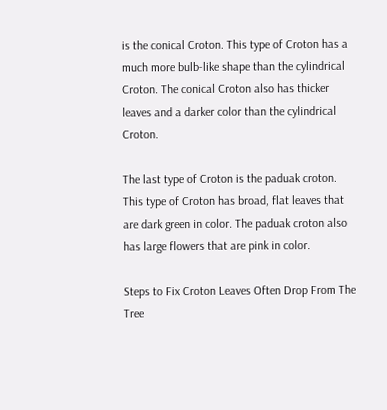is the conical Croton. This type of Croton has a much more bulb-like shape than the cylindrical Croton. The conical Croton also has thicker leaves and a darker color than the cylindrical Croton.

The last type of Croton is the paduak croton. This type of Croton has broad, flat leaves that are dark green in color. The paduak croton also has large flowers that are pink in color.

Steps to Fix Croton Leaves Often Drop From The Tree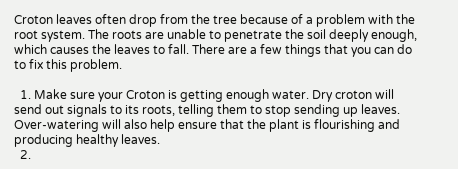Croton leaves often drop from the tree because of a problem with the root system. The roots are unable to penetrate the soil deeply enough, which causes the leaves to fall. There are a few things that you can do to fix this problem.

  1. Make sure your Croton is getting enough water. Dry croton will send out signals to its roots, telling them to stop sending up leaves. Over-watering will also help ensure that the plant is flourishing and producing healthy leaves.
  2.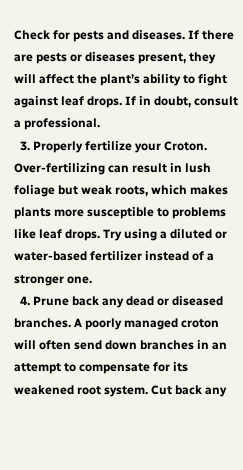Check for pests and diseases. If there are pests or diseases present, they will affect the plant’s ability to fight against leaf drops. If in doubt, consult a professional.
  3. Properly fertilize your Croton. Over-fertilizing can result in lush foliage but weak roots, which makes plants more susceptible to problems like leaf drops. Try using a diluted or water-based fertilizer instead of a stronger one.
  4. Prune back any dead or diseased branches. A poorly managed croton will often send down branches in an attempt to compensate for its weakened root system. Cut back any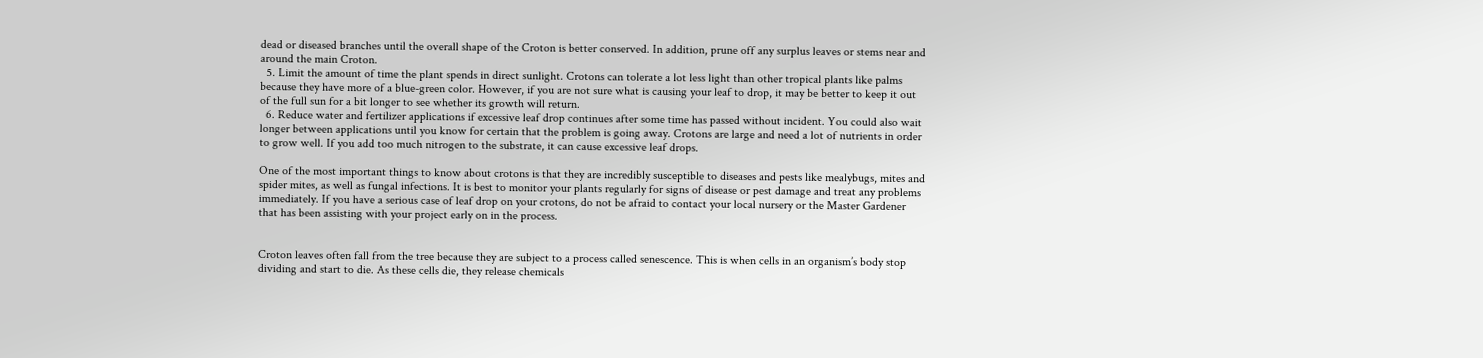dead or diseased branches until the overall shape of the Croton is better conserved. In addition, prune off any surplus leaves or stems near and around the main Croton.
  5. Limit the amount of time the plant spends in direct sunlight. Crotons can tolerate a lot less light than other tropical plants like palms because they have more of a blue-green color. However, if you are not sure what is causing your leaf to drop, it may be better to keep it out of the full sun for a bit longer to see whether its growth will return.
  6. Reduce water and fertilizer applications if excessive leaf drop continues after some time has passed without incident. You could also wait longer between applications until you know for certain that the problem is going away. Crotons are large and need a lot of nutrients in order to grow well. If you add too much nitrogen to the substrate, it can cause excessive leaf drops.

One of the most important things to know about crotons is that they are incredibly susceptible to diseases and pests like mealybugs, mites and spider mites, as well as fungal infections. It is best to monitor your plants regularly for signs of disease or pest damage and treat any problems immediately. If you have a serious case of leaf drop on your crotons, do not be afraid to contact your local nursery or the Master Gardener that has been assisting with your project early on in the process.


Croton leaves often fall from the tree because they are subject to a process called senescence. This is when cells in an organism’s body stop dividing and start to die. As these cells die, they release chemicals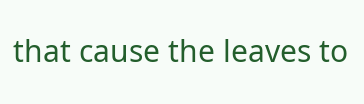that cause the leaves to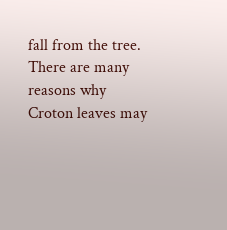fall from the tree. There are many reasons why Croton leaves may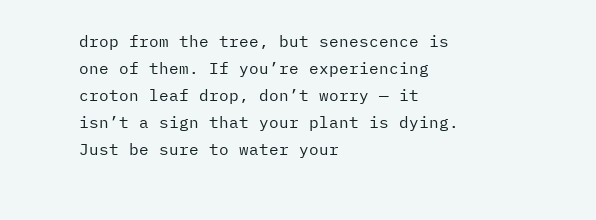drop from the tree, but senescence is one of them. If you’re experiencing croton leaf drop, don’t worry — it isn’t a sign that your plant is dying. Just be sure to water your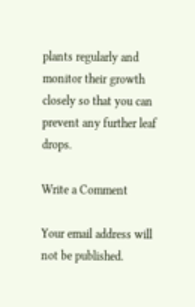plants regularly and monitor their growth closely so that you can prevent any further leaf drops.

Write a Comment

Your email address will not be published.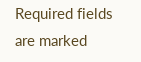Required fields are marked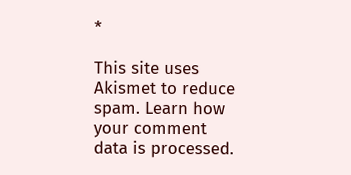*

This site uses Akismet to reduce spam. Learn how your comment data is processed.